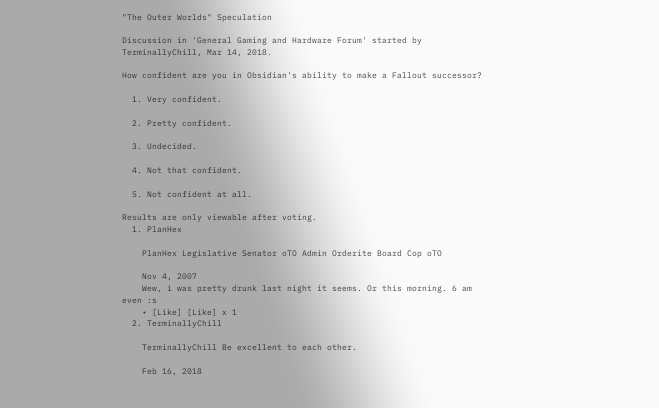"The Outer Worlds" Speculation

Discussion in 'General Gaming and Hardware Forum' started by TerminallyChill, Mar 14, 2018.

How confident are you in Obsidian's ability to make a Fallout successor?

  1. Very confident.

  2. Pretty confident.

  3. Undecided.

  4. Not that confident.

  5. Not confident at all.

Results are only viewable after voting.
  1. PlanHex

    PlanHex Legislative Senator oTO Admin Orderite Board Cop oTO

    Nov 4, 2007
    Wew, i was pretty drunk last night it seems. Or this morning. 6 am even :s
    • [Like] [Like] x 1
  2. TerminallyChill

    TerminallyChill Be excellent to each other.

    Feb 16, 2018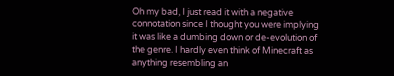Oh my bad, I just read it with a negative connotation since I thought you were implying it was like a dumbing down or de-evolution of the genre. I hardly even think of Minecraft as anything resembling an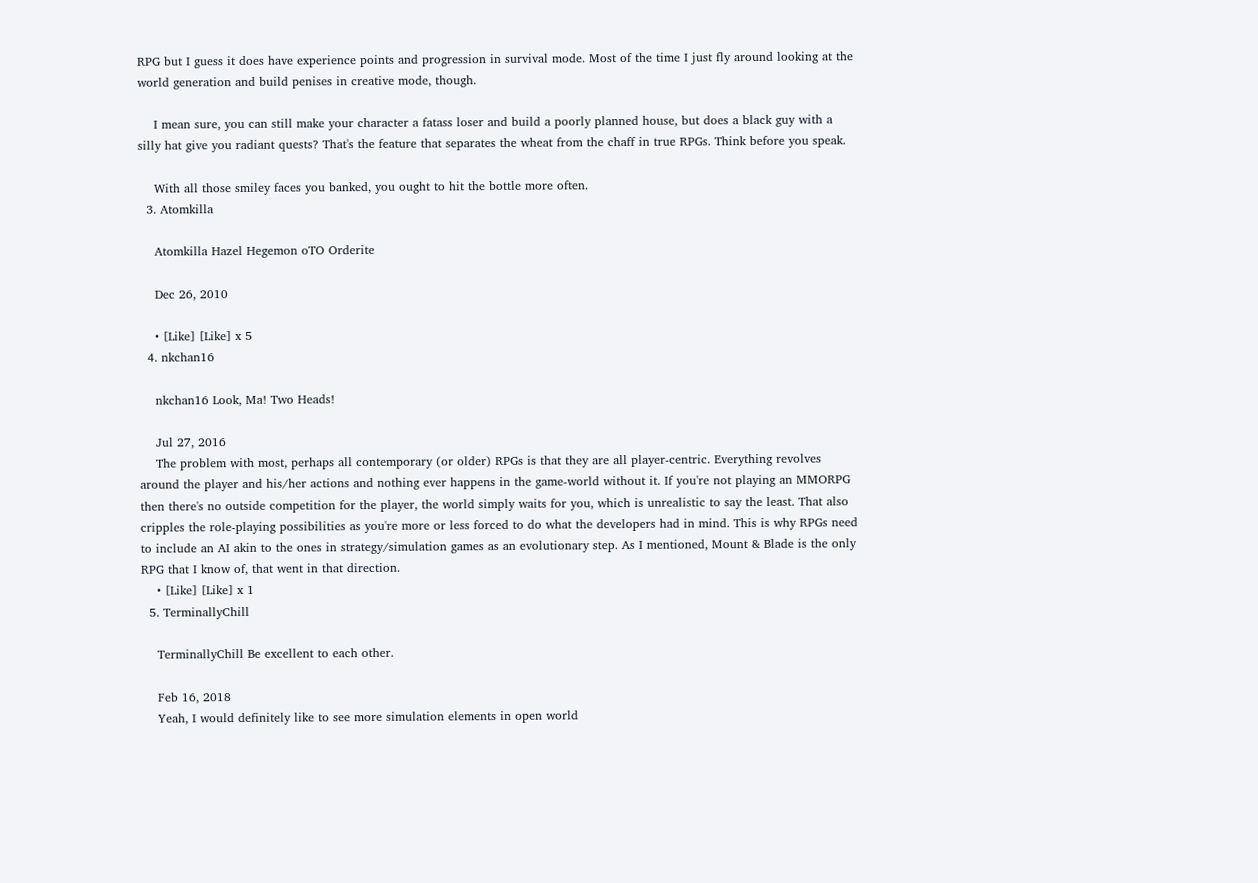RPG but I guess it does have experience points and progression in survival mode. Most of the time I just fly around looking at the world generation and build penises in creative mode, though.

    I mean sure, you can still make your character a fatass loser and build a poorly planned house, but does a black guy with a silly hat give you radiant quests? That's the feature that separates the wheat from the chaff in true RPGs. Think before you speak.

    With all those smiley faces you banked, you ought to hit the bottle more often.
  3. Atomkilla

    Atomkilla Hazel Hegemon oTO Orderite

    Dec 26, 2010

    • [Like] [Like] x 5
  4. nkchan16

    nkchan16 Look, Ma! Two Heads!

    Jul 27, 2016
    The problem with most, perhaps all contemporary (or older) RPGs is that they are all player-centric. Everything revolves around the player and his/her actions and nothing ever happens in the game-world without it. If you're not playing an MMORPG then there's no outside competition for the player, the world simply waits for you, which is unrealistic to say the least. That also cripples the role-playing possibilities as you're more or less forced to do what the developers had in mind. This is why RPGs need to include an AI akin to the ones in strategy/simulation games as an evolutionary step. As I mentioned, Mount & Blade is the only RPG that I know of, that went in that direction.
    • [Like] [Like] x 1
  5. TerminallyChill

    TerminallyChill Be excellent to each other.

    Feb 16, 2018
    Yeah, I would definitely like to see more simulation elements in open world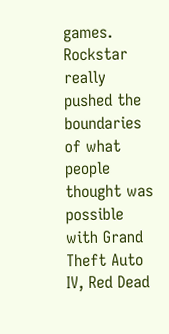games. Rockstar really pushed the boundaries of what people thought was possible with Grand Theft Auto IV, Red Dead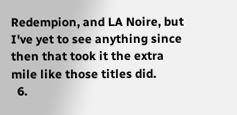Redempion, and LA Noire, but I've yet to see anything since then that took it the extra mile like those titles did.
  6.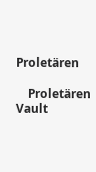Proletären

    Proletären Vault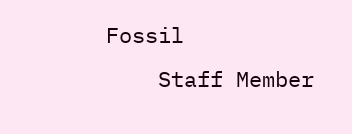Fossil
    Staff Member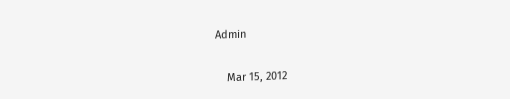Admin

    Mar 15, 2012